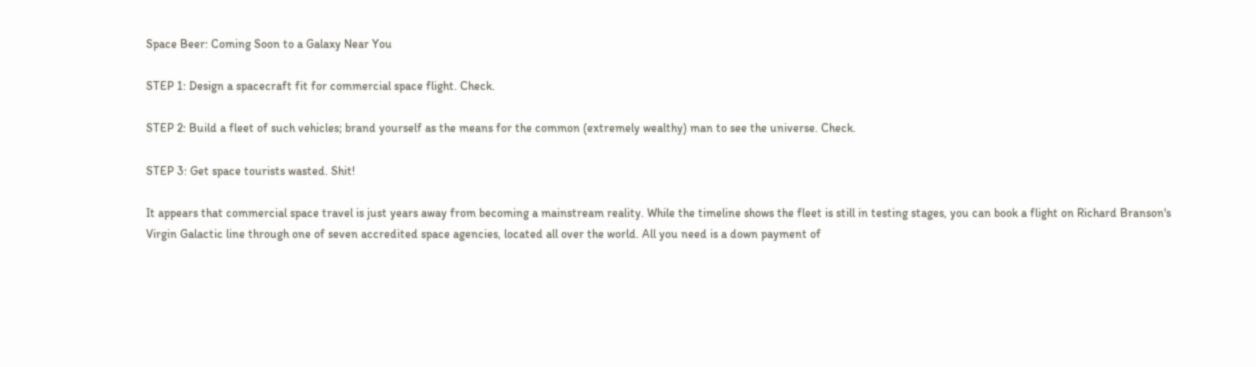Space Beer: Coming Soon to a Galaxy Near You

STEP 1: Design a spacecraft fit for commercial space flight. Check.

STEP 2: Build a fleet of such vehicles; brand yourself as the means for the common (extremely wealthy) man to see the universe. Check.

STEP 3: Get space tourists wasted. Shit!

It appears that commercial space travel is just years away from becoming a mainstream reality. While the timeline shows the fleet is still in testing stages, you can book a flight on Richard Branson's Virgin Galactic line through one of seven accredited space agencies, located all over the world. All you need is a down payment of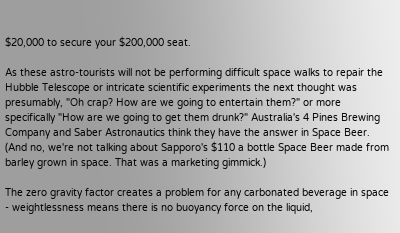$20,000 to secure your $200,000 seat.

As these astro-tourists will not be performing difficult space walks to repair the Hubble Telescope or intricate scientific experiments the next thought was presumably, "Oh crap? How are we going to entertain them?" or more specifically "How are we going to get them drunk?" Australia's 4 Pines Brewing Company and Saber Astronautics think they have the answer in Space Beer. (And no, we're not talking about Sapporo's $110 a bottle Space Beer made from barley grown in space. That was a marketing gimmick.)

The zero gravity factor creates a problem for any carbonated beverage in space - weightlessness means there is no buoyancy force on the liquid,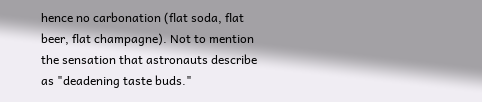hence no carbonation (flat soda, flat beer, flat champagne). Not to mention the sensation that astronauts describe as "deadening taste buds."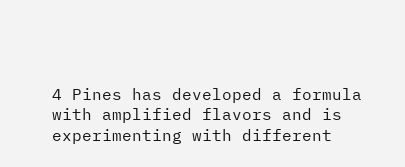4 Pines has developed a formula with amplified flavors and is experimenting with different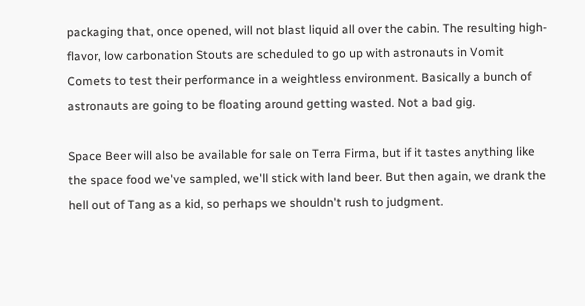packaging that, once opened, will not blast liquid all over the cabin. The resulting high-flavor, low carbonation Stouts are scheduled to go up with astronauts in Vomit Comets to test their performance in a weightless environment. Basically a bunch of astronauts are going to be floating around getting wasted. Not a bad gig.

Space Beer will also be available for sale on Terra Firma, but if it tastes anything like the space food we've sampled, we'll stick with land beer. But then again, we drank the hell out of Tang as a kid, so perhaps we shouldn't rush to judgment.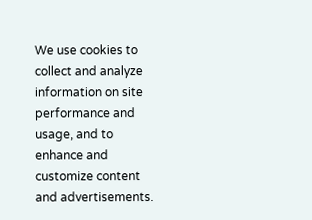We use cookies to collect and analyze information on site performance and usage, and to enhance and customize content and advertisements.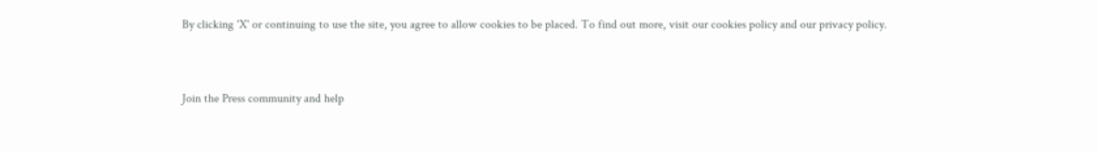By clicking 'X' or continuing to use the site, you agree to allow cookies to be placed. To find out more, visit our cookies policy and our privacy policy.


Join the Press community and help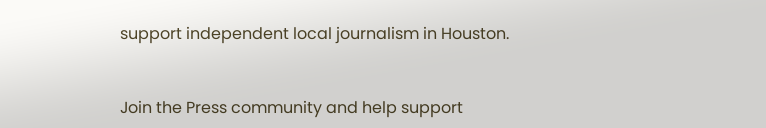support independent local journalism in Houston.


Join the Press community and help support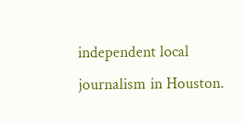independent local journalism in Houston.